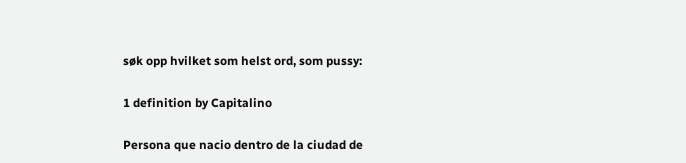søk opp hvilket som helst ord, som pussy:

1 definition by Capitalino

Persona que nacio dentro de la ciudad de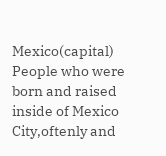Mexico(capital)
People who were born and raised inside of Mexico City,oftenly and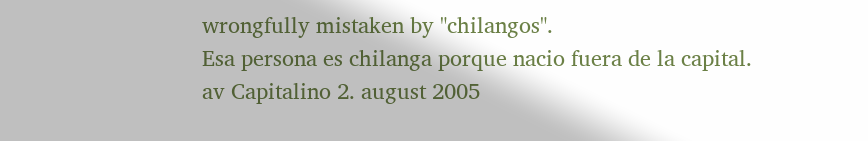wrongfully mistaken by "chilangos".
Esa persona es chilanga porque nacio fuera de la capital.
av Capitalino 2. august 2005